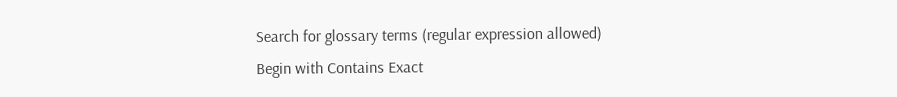Search for glossary terms (regular expression allowed)
Begin with Contains Exact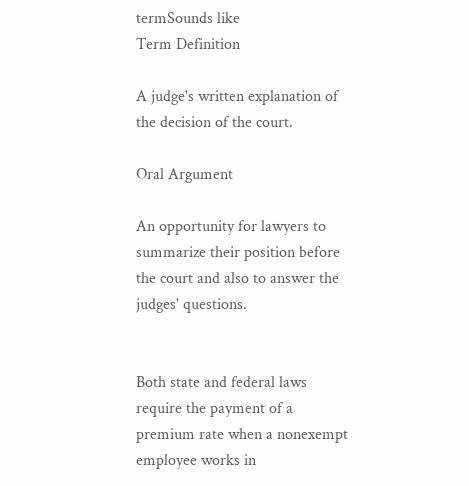termSounds like
Term Definition

A judge's written explanation of the decision of the court.

Oral Argument

An opportunity for lawyers to summarize their position before the court and also to answer the judges' questions.


Both state and federal laws require the payment of a premium rate when a nonexempt employee works in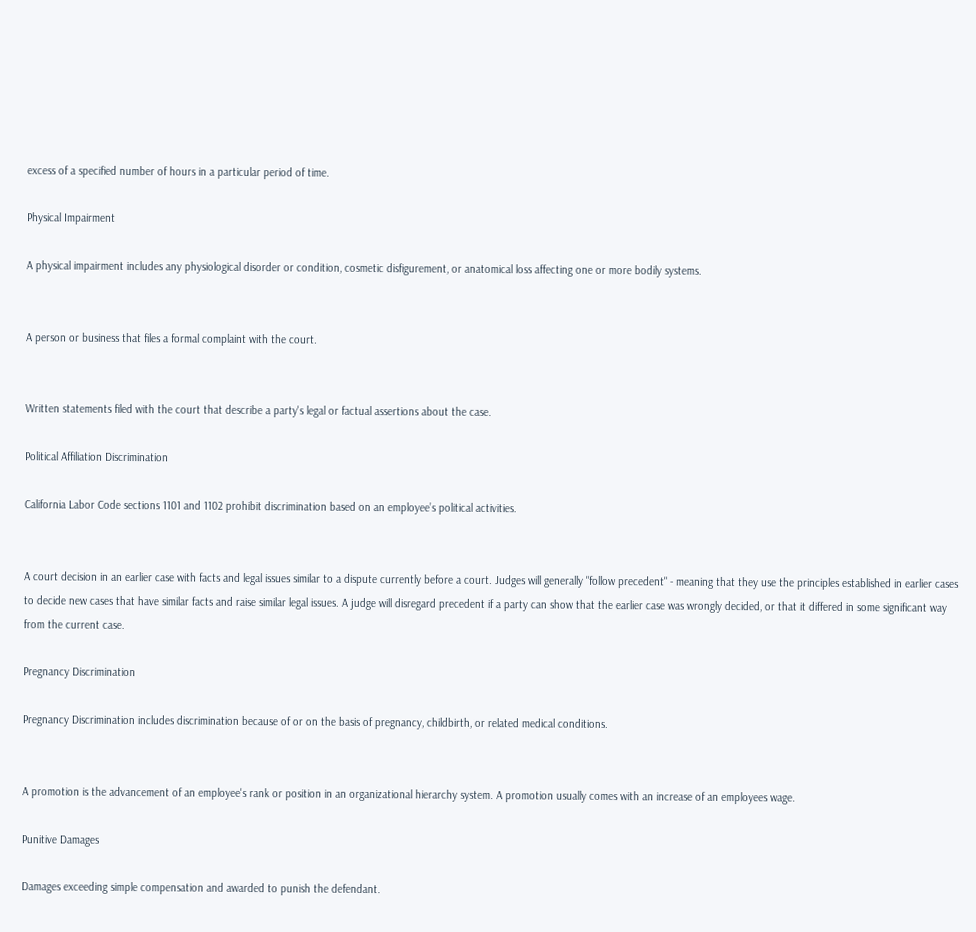excess of a specified number of hours in a particular period of time.

Physical Impairment

A physical impairment includes any physiological disorder or condition, cosmetic disfigurement, or anatomical loss affecting one or more bodily systems.


A person or business that files a formal complaint with the court.


Written statements filed with the court that describe a party's legal or factual assertions about the case.

Political Affiliation Discrimination

California Labor Code sections 1101 and 1102 prohibit discrimination based on an employee’s political activities.


A court decision in an earlier case with facts and legal issues similar to a dispute currently before a court. Judges will generally "follow precedent" - meaning that they use the principles established in earlier cases to decide new cases that have similar facts and raise similar legal issues. A judge will disregard precedent if a party can show that the earlier case was wrongly decided, or that it differed in some significant way from the current case.

Pregnancy Discrimination

Pregnancy Discrimination includes discrimination because of or on the basis of pregnancy, childbirth, or related medical conditions.


A promotion is the advancement of an employee's rank or position in an organizational hierarchy system. A promotion usually comes with an increase of an employees wage.

Punitive Damages

Damages exceeding simple compensation and awarded to punish the defendant.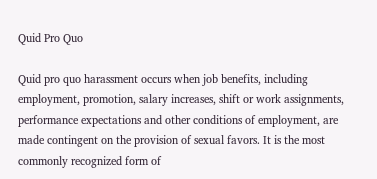Quid Pro Quo

Quid pro quo harassment occurs when job benefits, including employment, promotion, salary increases, shift or work assignments, performance expectations and other conditions of employment, are made contingent on the provision of sexual favors. It is the most commonly recognized form of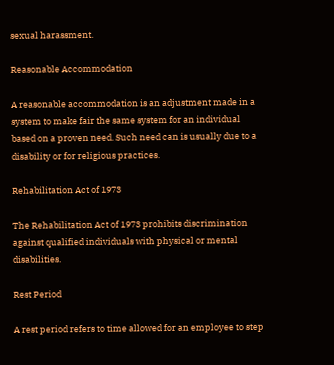sexual harassment.

Reasonable Accommodation

A reasonable accommodation is an adjustment made in a system to make fair the same system for an individual based on a proven need. Such need can is usually due to a disability or for religious practices.

Rehabilitation Act of 1973

The Rehabilitation Act of 1973 prohibits discrimination against qualified individuals with physical or mental disabilities.

Rest Period

A rest period refers to time allowed for an employee to step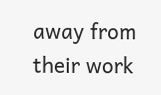away from their work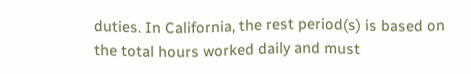duties. In California, the rest period(s) is based on the total hours worked daily and must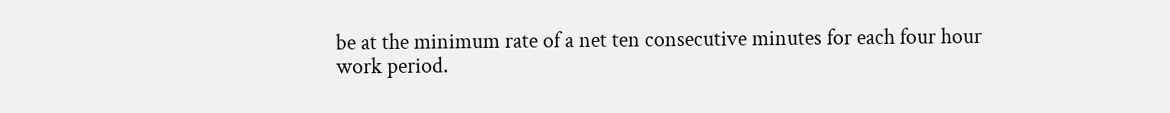be at the minimum rate of a net ten consecutive minutes for each four hour work period.